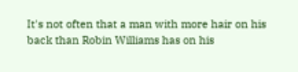It's not often that a man with more hair on his back than Robin Williams has on his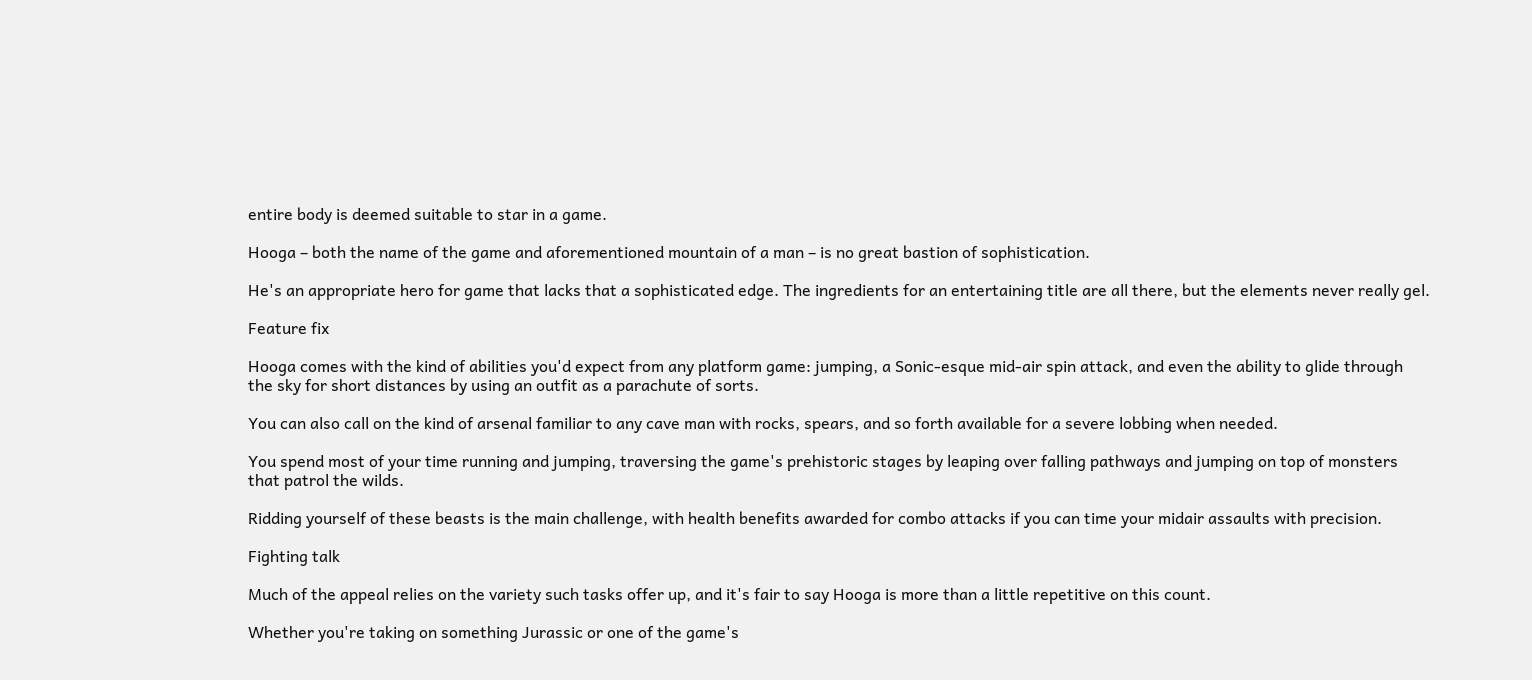entire body is deemed suitable to star in a game.

Hooga – both the name of the game and aforementioned mountain of a man – is no great bastion of sophistication.

He's an appropriate hero for game that lacks that a sophisticated edge. The ingredients for an entertaining title are all there, but the elements never really gel.

Feature fix

Hooga comes with the kind of abilities you'd expect from any platform game: jumping, a Sonic-esque mid-air spin attack, and even the ability to glide through the sky for short distances by using an outfit as a parachute of sorts.

You can also call on the kind of arsenal familiar to any cave man with rocks, spears, and so forth available for a severe lobbing when needed.

You spend most of your time running and jumping, traversing the game's prehistoric stages by leaping over falling pathways and jumping on top of monsters that patrol the wilds.

Ridding yourself of these beasts is the main challenge, with health benefits awarded for combo attacks if you can time your midair assaults with precision.

Fighting talk

Much of the appeal relies on the variety such tasks offer up, and it's fair to say Hooga is more than a little repetitive on this count.

Whether you're taking on something Jurassic or one of the game's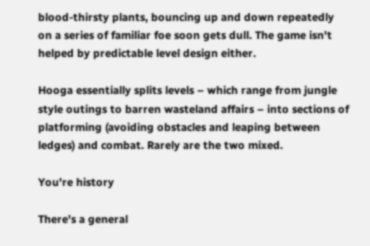blood-thirsty plants, bouncing up and down repeatedly on a series of familiar foe soon gets dull. The game isn't helped by predictable level design either.

Hooga essentially splits levels – which range from jungle style outings to barren wasteland affairs – into sections of platforming (avoiding obstacles and leaping between ledges) and combat. Rarely are the two mixed.

You're history

There's a general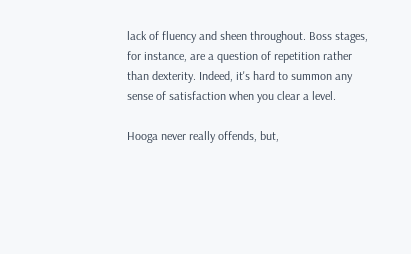lack of fluency and sheen throughout. Boss stages, for instance, are a question of repetition rather than dexterity. Indeed, it's hard to summon any sense of satisfaction when you clear a level.

Hooga never really offends, but,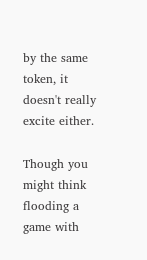by the same token, it doesn't really excite either.

Though you might think flooding a game with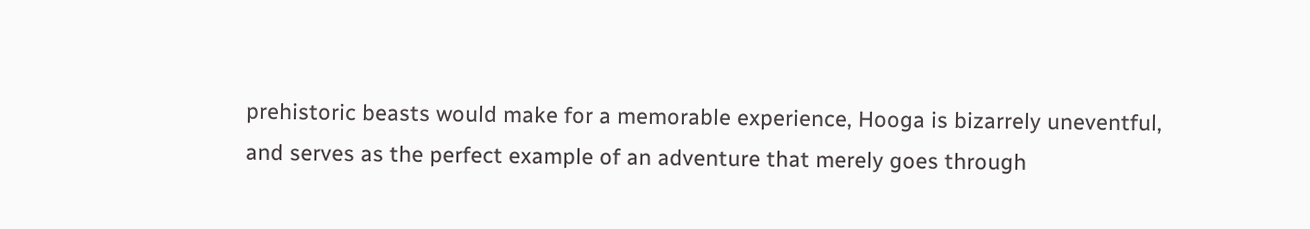prehistoric beasts would make for a memorable experience, Hooga is bizarrely uneventful, and serves as the perfect example of an adventure that merely goes through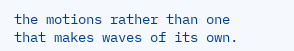the motions rather than one that makes waves of its own.